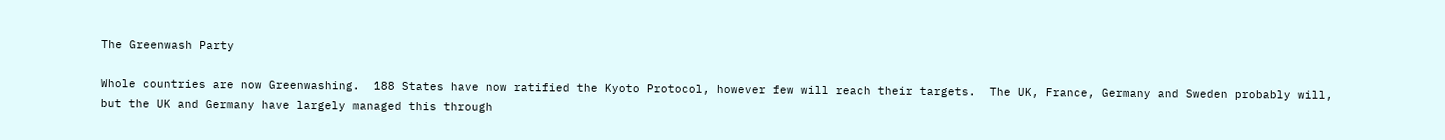The Greenwash Party

Whole countries are now Greenwashing.  188 States have now ratified the Kyoto Protocol, however few will reach their targets.  The UK, France, Germany and Sweden probably will, but the UK and Germany have largely managed this through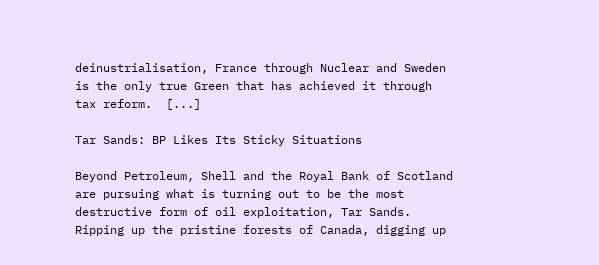deinustrialisation, France through Nuclear and Sweden is the only true Green that has achieved it through tax reform.  [...]

Tar Sands: BP Likes Its Sticky Situations

Beyond Petroleum, Shell and the Royal Bank of Scotland are pursuing what is turning out to be the most destructive form of oil exploitation, Tar Sands. Ripping up the pristine forests of Canada, digging up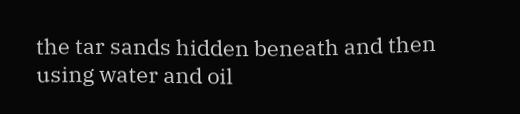the tar sands hidden beneath and then using water and oil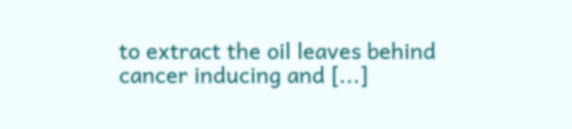to extract the oil leaves behind cancer inducing and [...]